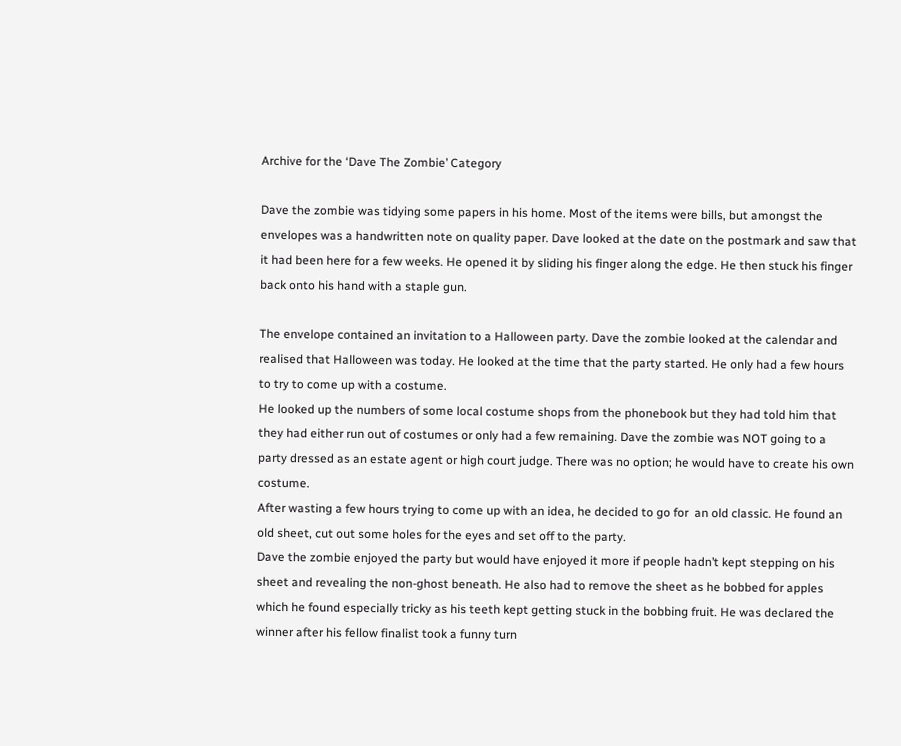Archive for the ‘Dave The Zombie’ Category

Dave the zombie was tidying some papers in his home. Most of the items were bills, but amongst the envelopes was a handwritten note on quality paper. Dave looked at the date on the postmark and saw that it had been here for a few weeks. He opened it by sliding his finger along the edge. He then stuck his finger back onto his hand with a staple gun.

The envelope contained an invitation to a Halloween party. Dave the zombie looked at the calendar and realised that Halloween was today. He looked at the time that the party started. He only had a few hours to try to come up with a costume.
He looked up the numbers of some local costume shops from the phonebook but they had told him that they had either run out of costumes or only had a few remaining. Dave the zombie was NOT going to a party dressed as an estate agent or high court judge. There was no option; he would have to create his own costume.
After wasting a few hours trying to come up with an idea, he decided to go for  an old classic. He found an old sheet, cut out some holes for the eyes and set off to the party.
Dave the zombie enjoyed the party but would have enjoyed it more if people hadn’t kept stepping on his sheet and revealing the non-ghost beneath. He also had to remove the sheet as he bobbed for apples which he found especially tricky as his teeth kept getting stuck in the bobbing fruit. He was declared the winner after his fellow finalist took a funny turn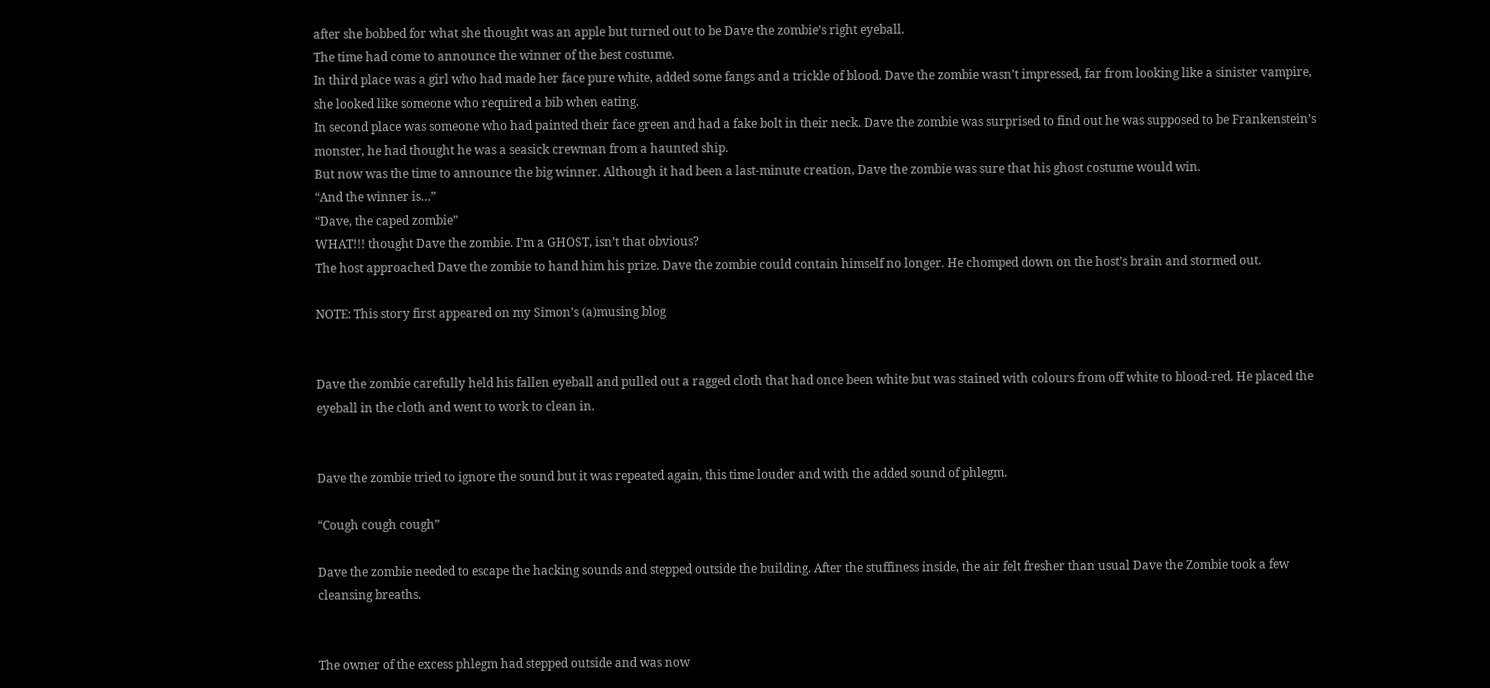after she bobbed for what she thought was an apple but turned out to be Dave the zombie’s right eyeball.
The time had come to announce the winner of the best costume.
In third place was a girl who had made her face pure white, added some fangs and a trickle of blood. Dave the zombie wasn’t impressed, far from looking like a sinister vampire, she looked like someone who required a bib when eating.
In second place was someone who had painted their face green and had a fake bolt in their neck. Dave the zombie was surprised to find out he was supposed to be Frankenstein’s monster, he had thought he was a seasick crewman from a haunted ship.
But now was the time to announce the big winner. Although it had been a last-minute creation, Dave the zombie was sure that his ghost costume would win.
“And the winner is…”
“Dave, the caped zombie”
WHAT!!! thought Dave the zombie. I’m a GHOST, isn’t that obvious?
The host approached Dave the zombie to hand him his prize. Dave the zombie could contain himself no longer. He chomped down on the host’s brain and stormed out.

NOTE: This story first appeared on my Simon’s (a)musing blog


Dave the zombie carefully held his fallen eyeball and pulled out a ragged cloth that had once been white but was stained with colours from off white to blood-red. He placed the eyeball in the cloth and went to work to clean in.


Dave the zombie tried to ignore the sound but it was repeated again, this time louder and with the added sound of phlegm.

“Cough cough cough”

Dave the zombie needed to escape the hacking sounds and stepped outside the building. After the stuffiness inside, the air felt fresher than usual Dave the Zombie took a few cleansing breaths.


The owner of the excess phlegm had stepped outside and was now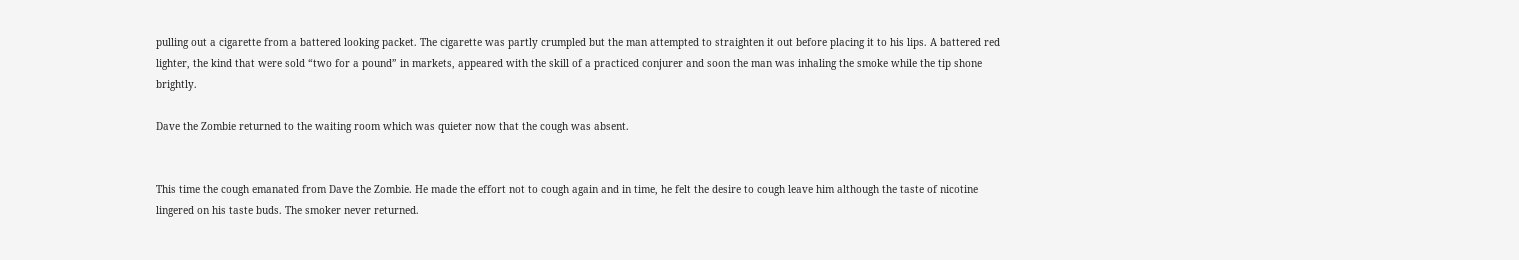pulling out a cigarette from a battered looking packet. The cigarette was partly crumpled but the man attempted to straighten it out before placing it to his lips. A battered red lighter, the kind that were sold “two for a pound” in markets, appeared with the skill of a practiced conjurer and soon the man was inhaling the smoke while the tip shone brightly.

Dave the Zombie returned to the waiting room which was quieter now that the cough was absent.


This time the cough emanated from Dave the Zombie. He made the effort not to cough again and in time, he felt the desire to cough leave him although the taste of nicotine lingered on his taste buds. The smoker never returned.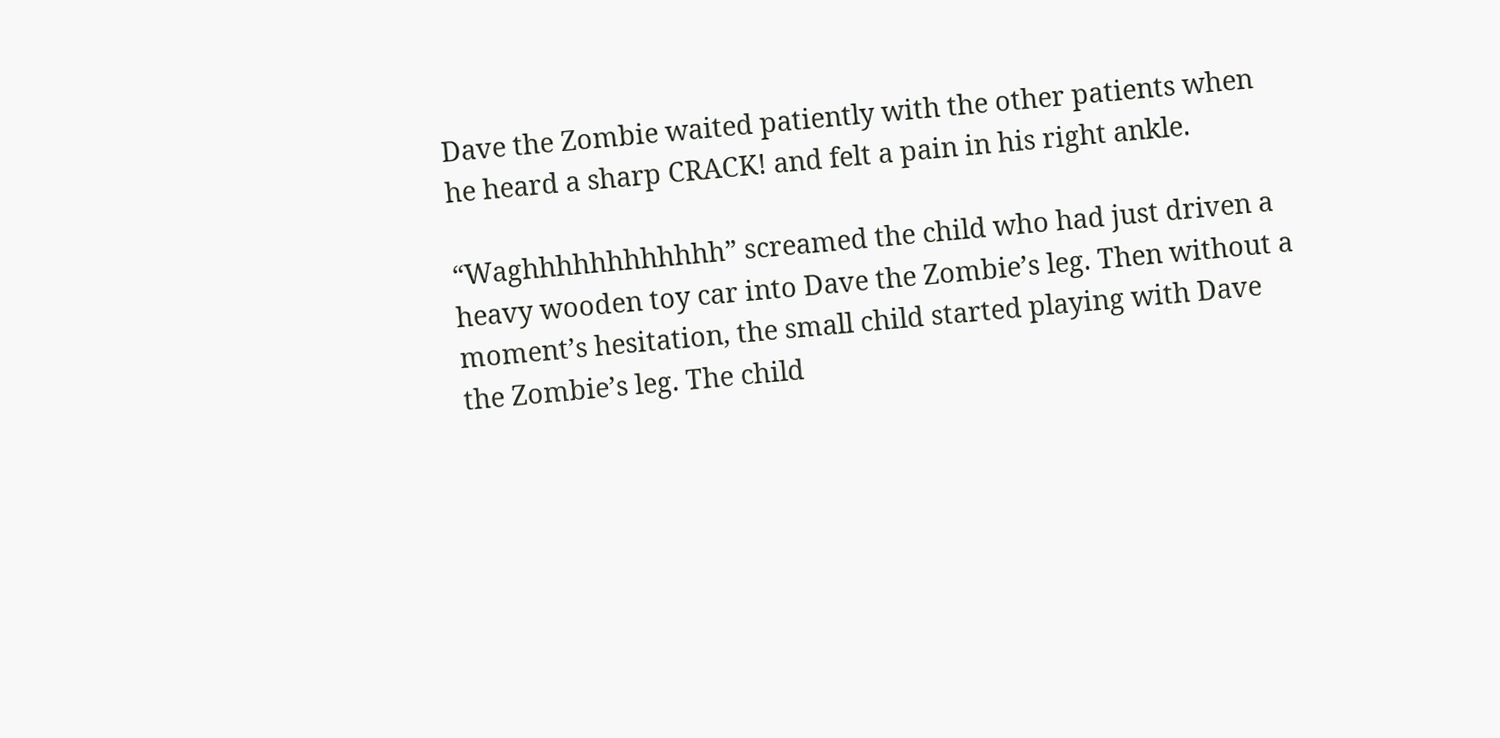Dave the Zombie waited patiently with the other patients when he heard a sharp CRACK! and felt a pain in his right ankle.

“Waghhhhhhhhhhhh” screamed the child who had just driven a heavy wooden toy car into Dave the Zombie’s leg. Then without a moment’s hesitation, the small child started playing with Dave the Zombie’s leg. The child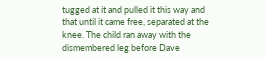tugged at it and pulled it this way and that until it came free, separated at the knee. The child ran away with the dismembered leg before Dave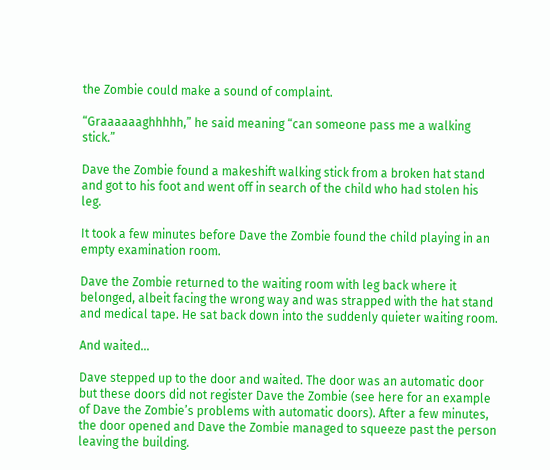the Zombie could make a sound of complaint.

“Graaaaaaghhhhh,” he said meaning “can someone pass me a walking stick.”

Dave the Zombie found a makeshift walking stick from a broken hat stand and got to his foot and went off in search of the child who had stolen his leg.

It took a few minutes before Dave the Zombie found the child playing in an empty examination room.

Dave the Zombie returned to the waiting room with leg back where it belonged, albeit facing the wrong way and was strapped with the hat stand and medical tape. He sat back down into the suddenly quieter waiting room.

And waited…

Dave stepped up to the door and waited. The door was an automatic door but these doors did not register Dave the Zombie (see here for an example of Dave the Zombie’s problems with automatic doors). After a few minutes, the door opened and Dave the Zombie managed to squeeze past the person leaving the building.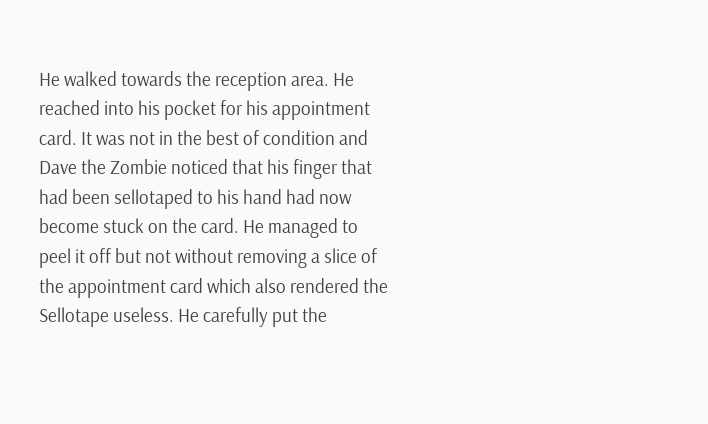He walked towards the reception area. He reached into his pocket for his appointment card. It was not in the best of condition and Dave the Zombie noticed that his finger that had been sellotaped to his hand had now become stuck on the card. He managed to peel it off but not without removing a slice of the appointment card which also rendered the Sellotape useless. He carefully put the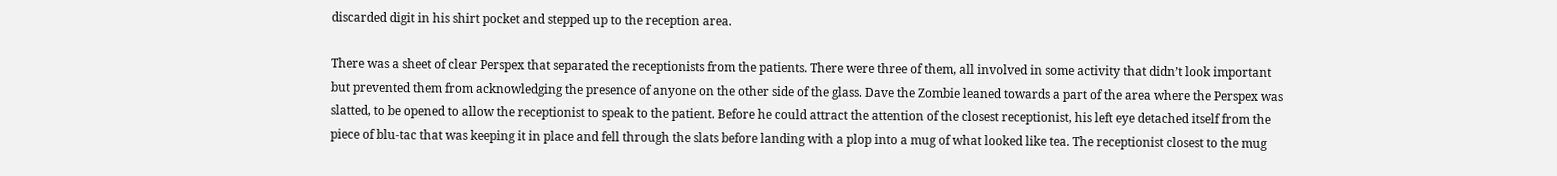discarded digit in his shirt pocket and stepped up to the reception area.

There was a sheet of clear Perspex that separated the receptionists from the patients. There were three of them, all involved in some activity that didn’t look important but prevented them from acknowledging the presence of anyone on the other side of the glass. Dave the Zombie leaned towards a part of the area where the Perspex was slatted, to be opened to allow the receptionist to speak to the patient. Before he could attract the attention of the closest receptionist, his left eye detached itself from the piece of blu-tac that was keeping it in place and fell through the slats before landing with a plop into a mug of what looked like tea. The receptionist closest to the mug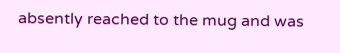absently reached to the mug and was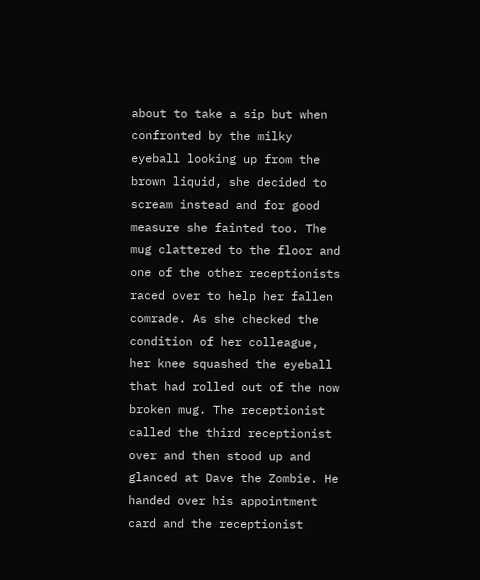about to take a sip but when confronted by the milky eyeball looking up from the brown liquid, she decided to scream instead and for good measure she fainted too. The mug clattered to the floor and one of the other receptionists raced over to help her fallen comrade. As she checked the condition of her colleague, her knee squashed the eyeball that had rolled out of the now broken mug. The receptionist called the third receptionist over and then stood up and glanced at Dave the Zombie. He handed over his appointment card and the receptionist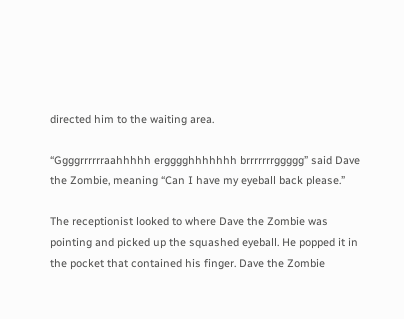directed him to the waiting area.

“Ggggrrrrrraahhhhh ergggghhhhhhh brrrrrrrggggg” said Dave the Zombie, meaning “Can I have my eyeball back please.”

The receptionist looked to where Dave the Zombie was pointing and picked up the squashed eyeball. He popped it in the pocket that contained his finger. Dave the Zombie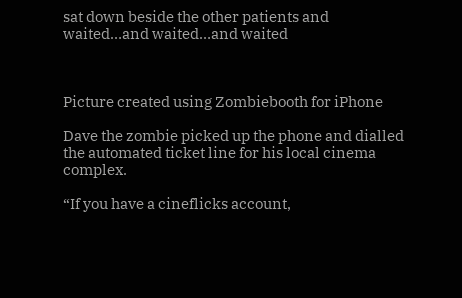sat down beside the other patients and waited…and waited…and waited



Picture created using Zombiebooth for iPhone

Dave the zombie picked up the phone and dialled the automated ticket line for his local cinema complex.

“If you have a cineflicks account,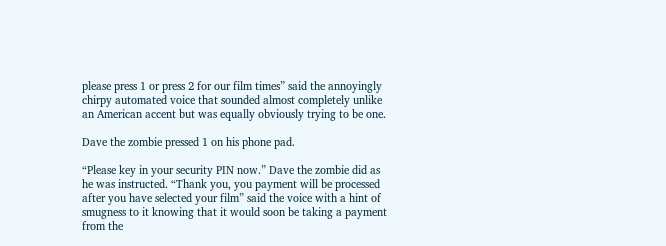please press 1 or press 2 for our film times” said the annoyingly chirpy automated voice that sounded almost completely unlike an American accent but was equally obviously trying to be one.

Dave the zombie pressed 1 on his phone pad.

“Please key in your security PIN now.” Dave the zombie did as he was instructed. “Thank you, you payment will be processed after you have selected your film” said the voice with a hint of smugness to it knowing that it would soon be taking a payment from the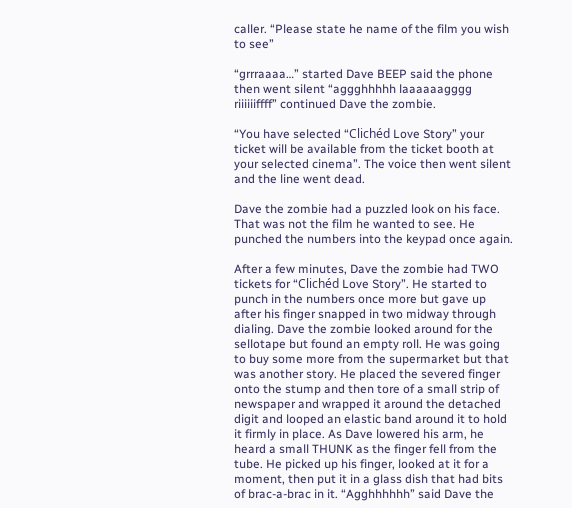caller. “Please state he name of the film you wish to see”

“grrraaaa…” started Dave BEEP said the phone then went silent “aggghhhhh laaaaaagggg riiiiiiffff” continued Dave the zombie.

“You have selected “Clichéd Love Story” your ticket will be available from the ticket booth at your selected cinema”. The voice then went silent and the line went dead.

Dave the zombie had a puzzled look on his face. That was not the film he wanted to see. He punched the numbers into the keypad once again.

After a few minutes, Dave the zombie had TWO tickets for “Clichéd Love Story”. He started to punch in the numbers once more but gave up after his finger snapped in two midway through dialing. Dave the zombie looked around for the sellotape but found an empty roll. He was going to buy some more from the supermarket but that was another story. He placed the severed finger onto the stump and then tore of a small strip of newspaper and wrapped it around the detached digit and looped an elastic band around it to hold it firmly in place. As Dave lowered his arm, he heard a small THUNK as the finger fell from the tube. He picked up his finger, looked at it for a moment, then put it in a glass dish that had bits of brac-a-brac in it. “Agghhhhhh” said Dave the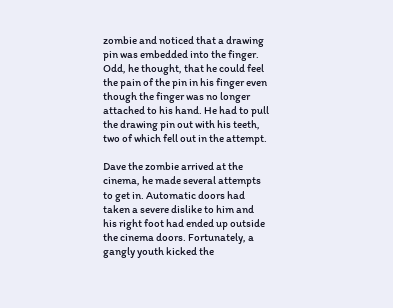zombie and noticed that a drawing pin was embedded into the finger. Odd, he thought, that he could feel the pain of the pin in his finger even though the finger was no longer attached to his hand. He had to pull the drawing pin out with his teeth, two of which fell out in the attempt.

Dave the zombie arrived at the cinema, he made several attempts to get in. Automatic doors had taken a severe dislike to him and his right foot had ended up outside the cinema doors. Fortunately, a gangly youth kicked the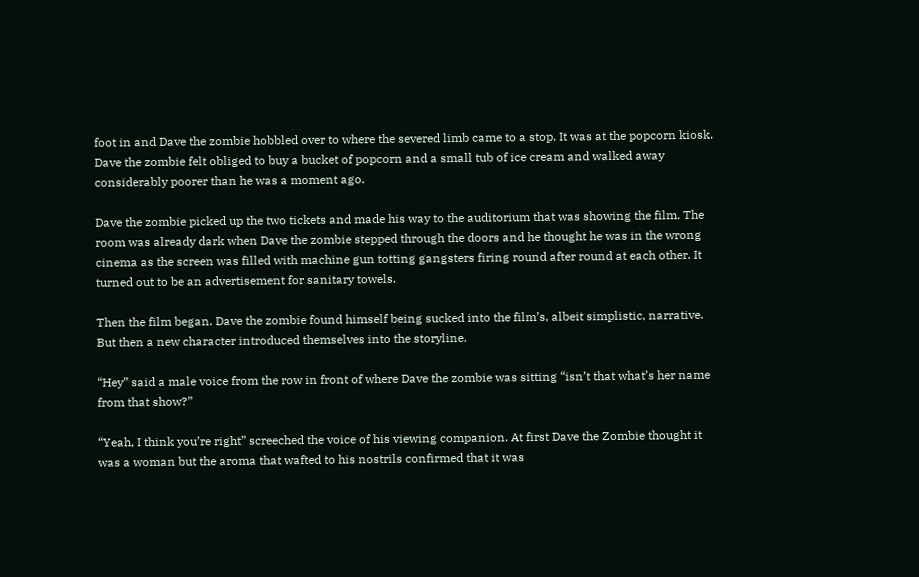foot in and Dave the zombie hobbled over to where the severed limb came to a stop. It was at the popcorn kiosk. Dave the zombie felt obliged to buy a bucket of popcorn and a small tub of ice cream and walked away considerably poorer than he was a moment ago.

Dave the zombie picked up the two tickets and made his way to the auditorium that was showing the film. The room was already dark when Dave the zombie stepped through the doors and he thought he was in the wrong cinema as the screen was filled with machine gun totting gangsters firing round after round at each other. It turned out to be an advertisement for sanitary towels.

Then the film began. Dave the zombie found himself being sucked into the film’s, albeit simplistic, narrative. But then a new character introduced themselves into the storyline.

“Hey” said a male voice from the row in front of where Dave the zombie was sitting “isn’t that what’s her name from that show?”

“Yeah, I think you’re right” screeched the voice of his viewing companion. At first Dave the Zombie thought it was a woman but the aroma that wafted to his nostrils confirmed that it was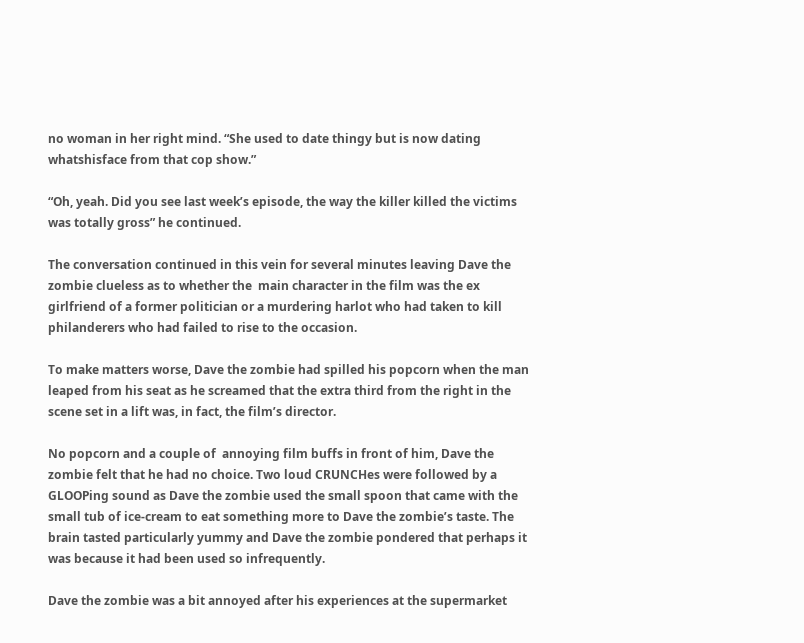no woman in her right mind. “She used to date thingy but is now dating whatshisface from that cop show.”

“Oh, yeah. Did you see last week’s episode, the way the killer killed the victims was totally gross” he continued.

The conversation continued in this vein for several minutes leaving Dave the zombie clueless as to whether the  main character in the film was the ex girlfriend of a former politician or a murdering harlot who had taken to kill philanderers who had failed to rise to the occasion.

To make matters worse, Dave the zombie had spilled his popcorn when the man leaped from his seat as he screamed that the extra third from the right in the scene set in a lift was, in fact, the film’s director.

No popcorn and a couple of  annoying film buffs in front of him, Dave the zombie felt that he had no choice. Two loud CRUNCHes were followed by a GLOOPing sound as Dave the zombie used the small spoon that came with the small tub of ice-cream to eat something more to Dave the zombie’s taste. The brain tasted particularly yummy and Dave the zombie pondered that perhaps it was because it had been used so infrequently.

Dave the zombie was a bit annoyed after his experiences at the supermarket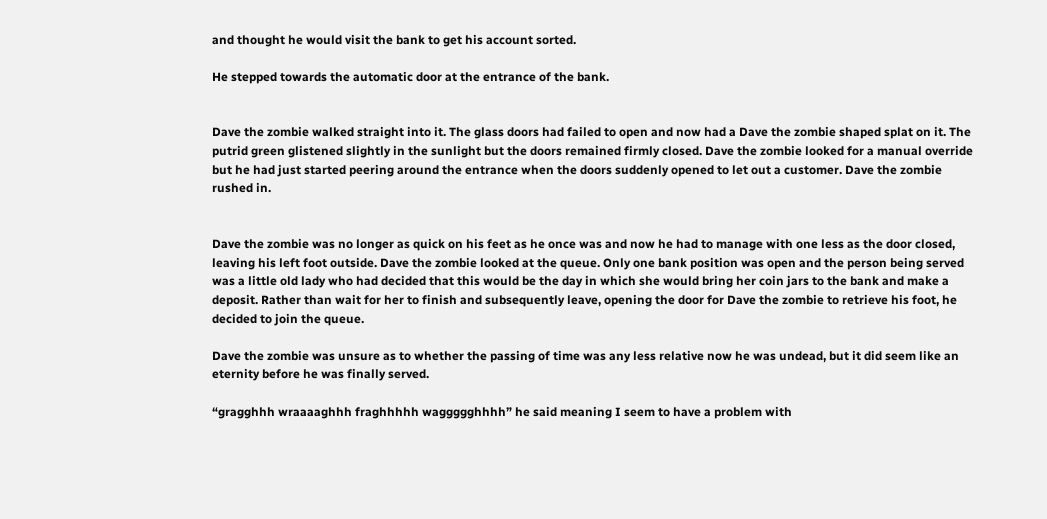and thought he would visit the bank to get his account sorted.

He stepped towards the automatic door at the entrance of the bank.


Dave the zombie walked straight into it. The glass doors had failed to open and now had a Dave the zombie shaped splat on it. The putrid green glistened slightly in the sunlight but the doors remained firmly closed. Dave the zombie looked for a manual override but he had just started peering around the entrance when the doors suddenly opened to let out a customer. Dave the zombie rushed in.


Dave the zombie was no longer as quick on his feet as he once was and now he had to manage with one less as the door closed, leaving his left foot outside. Dave the zombie looked at the queue. Only one bank position was open and the person being served was a little old lady who had decided that this would be the day in which she would bring her coin jars to the bank and make a deposit. Rather than wait for her to finish and subsequently leave, opening the door for Dave the zombie to retrieve his foot, he decided to join the queue.

Dave the zombie was unsure as to whether the passing of time was any less relative now he was undead, but it did seem like an eternity before he was finally served.

“gragghhh wraaaaghhh fraghhhhh waggggghhhh” he said meaning I seem to have a problem with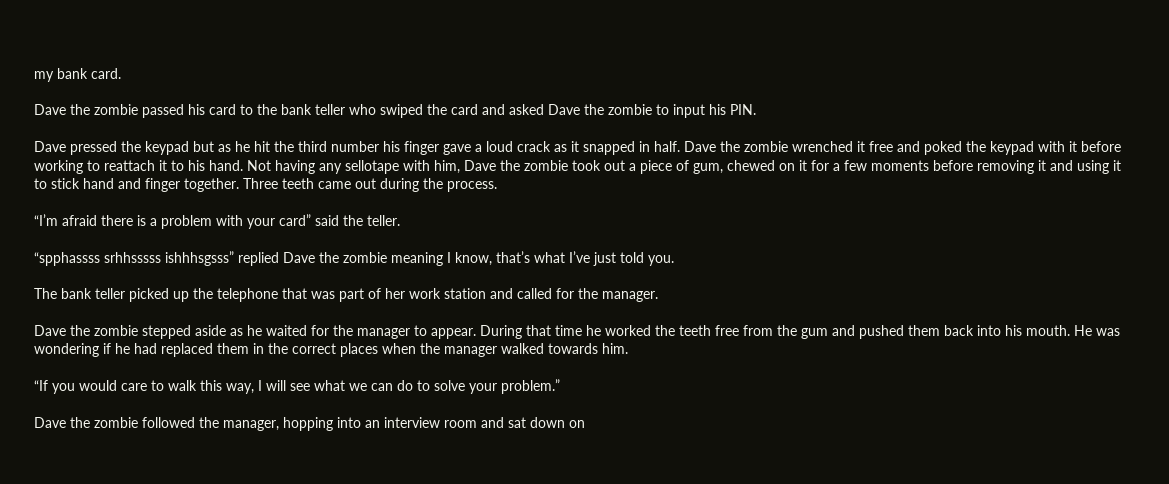my bank card.

Dave the zombie passed his card to the bank teller who swiped the card and asked Dave the zombie to input his PIN.

Dave pressed the keypad but as he hit the third number his finger gave a loud crack as it snapped in half. Dave the zombie wrenched it free and poked the keypad with it before working to reattach it to his hand. Not having any sellotape with him, Dave the zombie took out a piece of gum, chewed on it for a few moments before removing it and using it to stick hand and finger together. Three teeth came out during the process.

“I’m afraid there is a problem with your card” said the teller.

“spphassss srhhsssss ishhhsgsss” replied Dave the zombie meaning I know, that’s what I’ve just told you.

The bank teller picked up the telephone that was part of her work station and called for the manager.

Dave the zombie stepped aside as he waited for the manager to appear. During that time he worked the teeth free from the gum and pushed them back into his mouth. He was wondering if he had replaced them in the correct places when the manager walked towards him.

“If you would care to walk this way, I will see what we can do to solve your problem.”

Dave the zombie followed the manager, hopping into an interview room and sat down on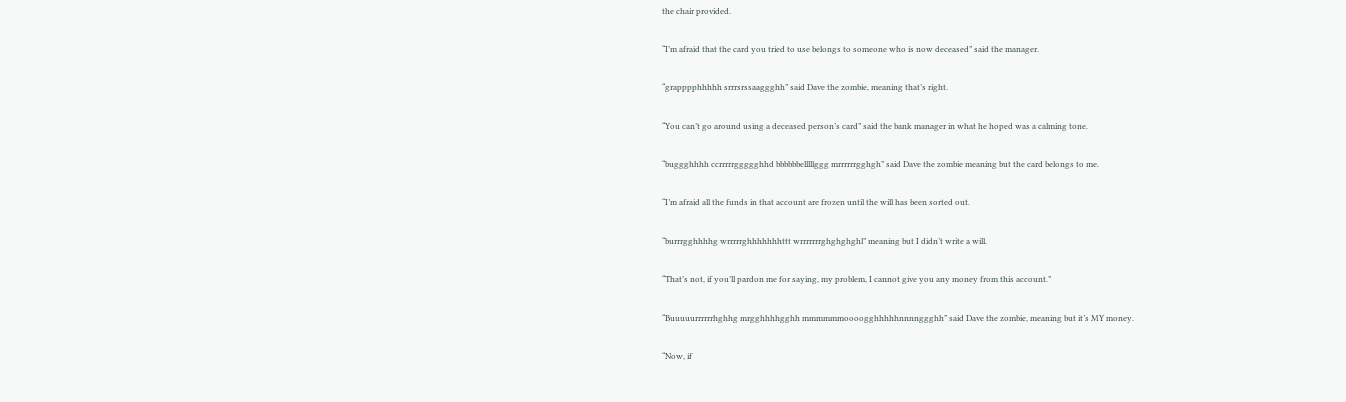the chair provided.

“I’m afraid that the card you tried to use belongs to someone who is now deceased” said the manager.

“grapppphhhhh srrrsrssaaggghh” said Dave the zombie, meaning that’s right.

“You can’t go around using a deceased person’s card” said the bank manager in what he hoped was a calming tone.

“buggghhhh ccrrrrrggggghhd bbbbbbelllllggg mrrrrrrgghgh” said Dave the zombie meaning but the card belongs to me.

“I’m afraid all the funds in that account are frozen until the will has been sorted out.

“burrrgghhhhg wrrrrrghhhhhhhttt wrrrrrrrghghghghl” meaning but I didn’t write a will.

“That’s not, if you’ll pardon me for saying, my problem, I cannot give you any money from this account.”

“Buuuuurrrrrrhghhg mrgghhhhgghh mmmmmmoooogghhhhhnnnnggghh” said Dave the zombie, meaning but it’s MY money.

“Now, if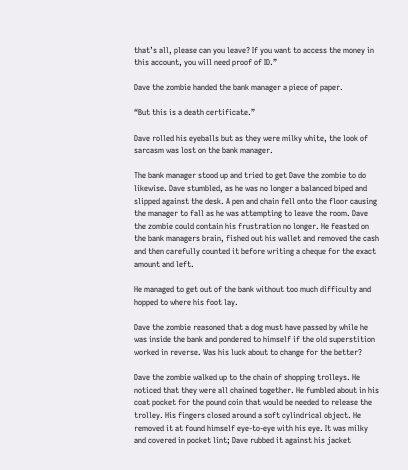that’s all, please can you leave? If you want to access the money in this account, you will need proof of ID.”

Dave the zombie handed the bank manager a piece of paper.

“But this is a death certificate.”

Dave rolled his eyeballs but as they were milky white, the look of sarcasm was lost on the bank manager.

The bank manager stood up and tried to get Dave the zombie to do likewise. Dave stumbled, as he was no longer a balanced biped and slipped against the desk. A pen and chain fell onto the floor causing the manager to fall as he was attempting to leave the room. Dave the zombie could contain his frustration no longer. He feasted on the bank managers brain, fished out his wallet and removed the cash and then carefully counted it before writing a cheque for the exact amount and left.

He managed to get out of the bank without too much difficulty and hopped to where his foot lay.

Dave the zombie reasoned that a dog must have passed by while he was inside the bank and pondered to himself if the old superstition worked in reverse. Was his luck about to change for the better?

Dave the zombie walked up to the chain of shopping trolleys. He noticed that they were all chained together. He fumbled about in his coat pocket for the pound coin that would be needed to release the trolley. His fingers closed around a soft cylindrical object. He removed it at found himself eye-to-eye with his eye. It was milky and covered in pocket lint; Dave rubbed it against his jacket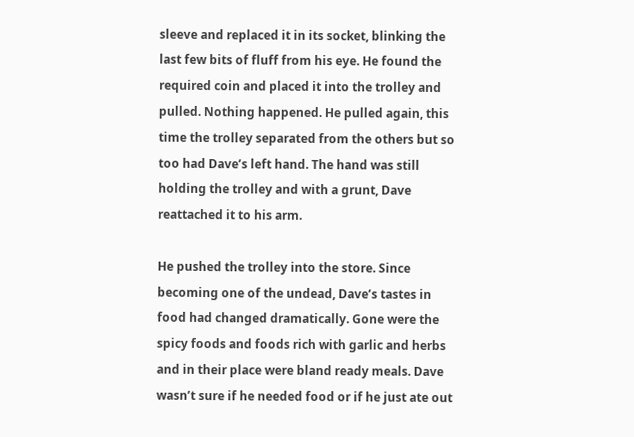sleeve and replaced it in its socket, blinking the last few bits of fluff from his eye. He found the required coin and placed it into the trolley and pulled. Nothing happened. He pulled again, this time the trolley separated from the others but so too had Dave’s left hand. The hand was still holding the trolley and with a grunt, Dave reattached it to his arm.

He pushed the trolley into the store. Since becoming one of the undead, Dave’s tastes in food had changed dramatically. Gone were the spicy foods and foods rich with garlic and herbs and in their place were bland ready meals. Dave wasn’t sure if he needed food or if he just ate out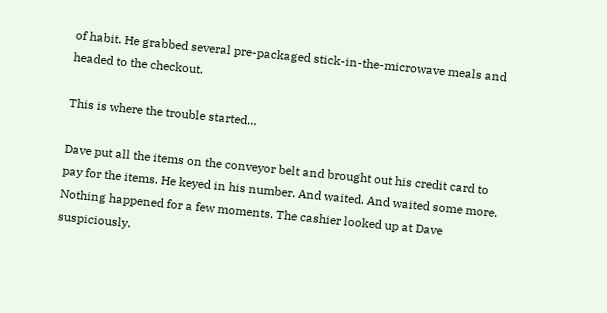of habit. He grabbed several pre-packaged stick-in-the-microwave meals and headed to the checkout.

This is where the trouble started…

Dave put all the items on the conveyor belt and brought out his credit card to pay for the items. He keyed in his number. And waited. And waited some more. Nothing happened for a few moments. The cashier looked up at Dave suspiciously.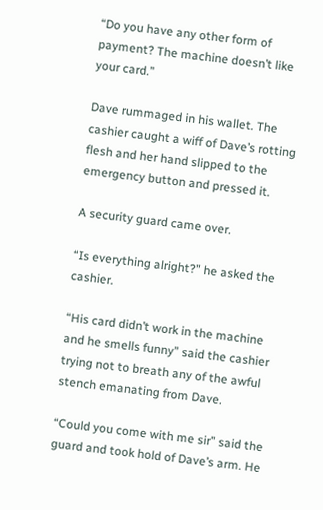“Do you have any other form of payment? The machine doesn’t like your card.”

Dave rummaged in his wallet. The cashier caught a wiff of Dave’s rotting flesh and her hand slipped to the emergency button and pressed it.

A security guard came over.

“Is everything alright?” he asked the cashier.

“His card didn’t work in the machine and he smells funny” said the cashier trying not to breath any of the awful stench emanating from Dave.

“Could you come with me sir” said the guard and took hold of Dave’s arm. He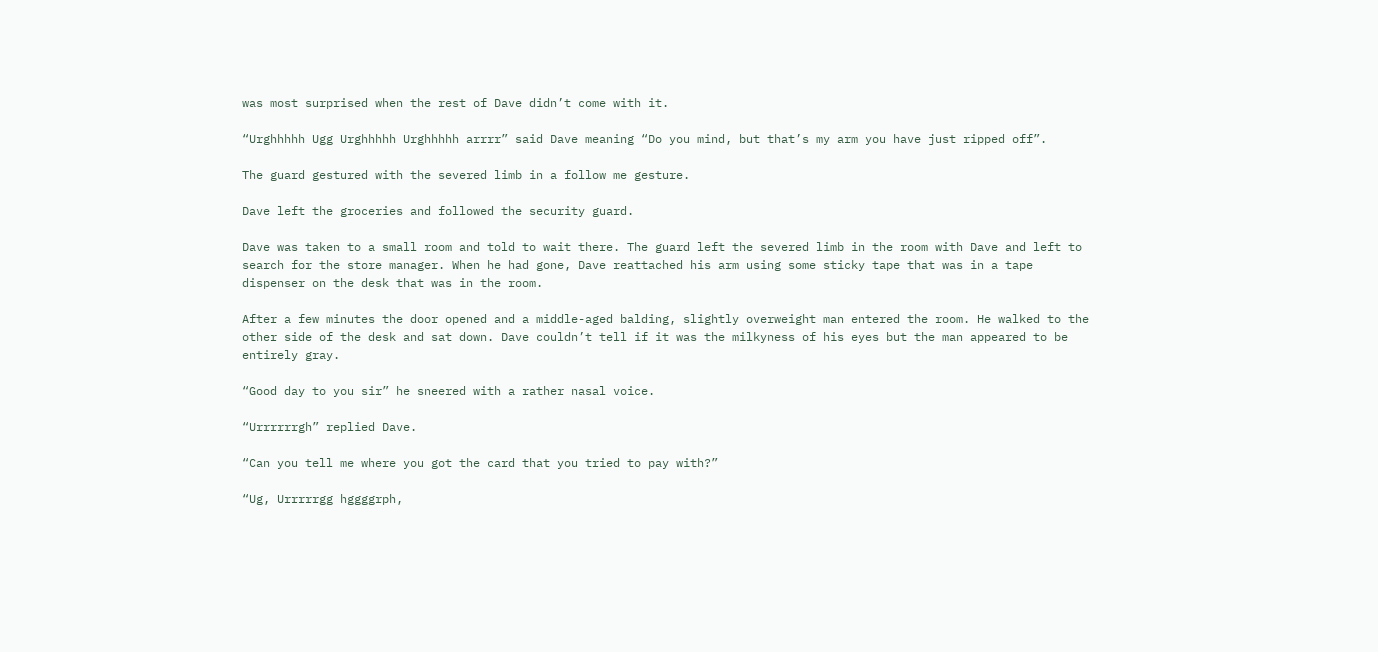was most surprised when the rest of Dave didn’t come with it.

“Urghhhhh Ugg Urghhhhh Urghhhhh arrrr” said Dave meaning “Do you mind, but that’s my arm you have just ripped off”.

The guard gestured with the severed limb in a follow me gesture.

Dave left the groceries and followed the security guard.

Dave was taken to a small room and told to wait there. The guard left the severed limb in the room with Dave and left to search for the store manager. When he had gone, Dave reattached his arm using some sticky tape that was in a tape dispenser on the desk that was in the room.

After a few minutes the door opened and a middle-aged balding, slightly overweight man entered the room. He walked to the other side of the desk and sat down. Dave couldn’t tell if it was the milkyness of his eyes but the man appeared to be entirely gray.

“Good day to you sir” he sneered with a rather nasal voice.

“Urrrrrrgh” replied Dave.

“Can you tell me where you got the card that you tried to pay with?”

“Ug, Urrrrrgg hggggrph,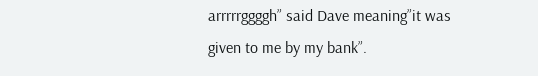arrrrrggggh” said Dave meaning”it was given to me by my bank”.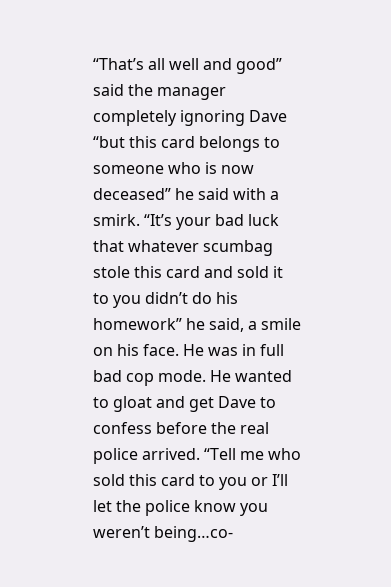“That’s all well and good” said the manager completely ignoring Dave “but this card belongs to someone who is now deceased” he said with a smirk. “It’s your bad luck that whatever scumbag stole this card and sold it to you didn’t do his homework” he said, a smile on his face. He was in full bad cop mode. He wanted to gloat and get Dave to confess before the real police arrived. “Tell me who sold this card to you or I’ll let the police know you weren’t being…co-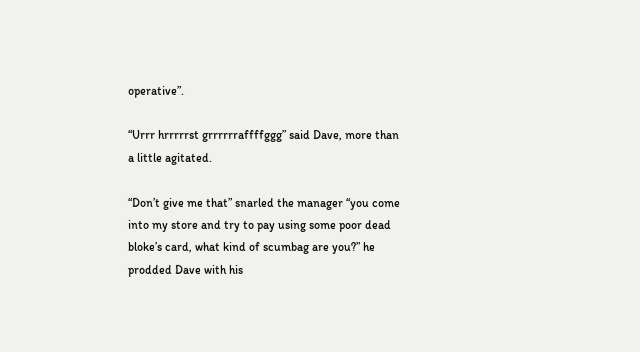operative”.

“Urrr hrrrrrst grrrrrraffffggg” said Dave, more than a little agitated.

“Don’t give me that” snarled the manager “you come into my store and try to pay using some poor dead bloke’s card, what kind of scumbag are you?” he prodded Dave with his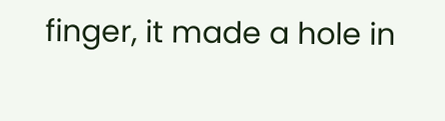finger, it made a hole in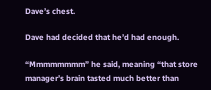Dave’s chest.

Dave had decided that he’d had enough.

“Mmmmmmmm” he said, meaning “that store manager’s brain tasted much better than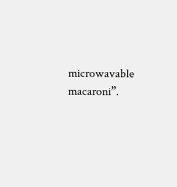microwavable macaroni”.